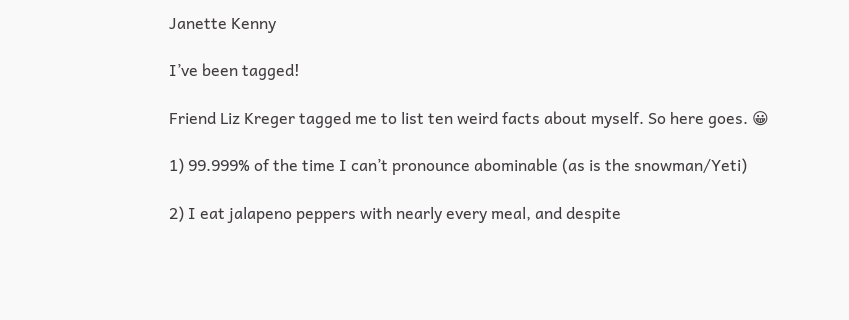Janette Kenny

I’ve been tagged!

Friend Liz Kreger tagged me to list ten weird facts about myself. So here goes. 😀

1) 99.999% of the time I can’t pronounce abominable (as is the snowman/Yeti)

2) I eat jalapeno peppers with nearly every meal, and despite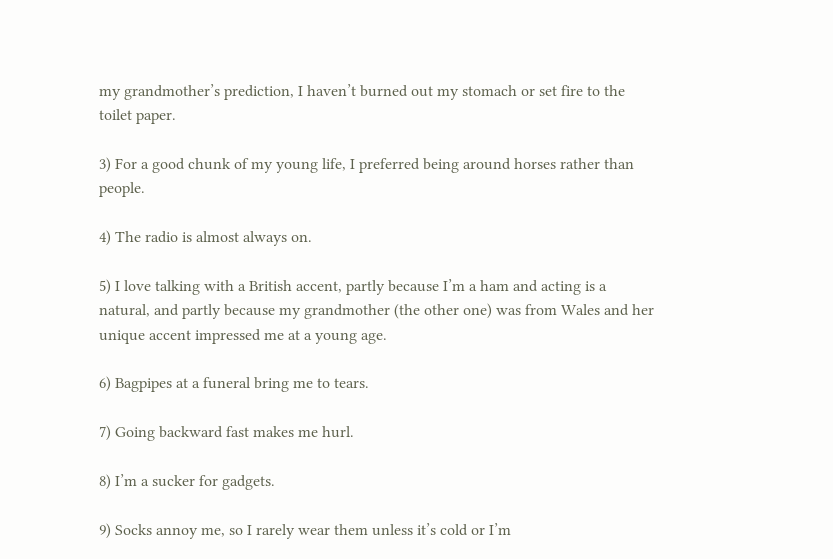my grandmother’s prediction, I haven’t burned out my stomach or set fire to the toilet paper.

3) For a good chunk of my young life, I preferred being around horses rather than people.

4) The radio is almost always on.

5) I love talking with a British accent, partly because I’m a ham and acting is a natural, and partly because my grandmother (the other one) was from Wales and her unique accent impressed me at a young age.

6) Bagpipes at a funeral bring me to tears.

7) Going backward fast makes me hurl.

8) I’m a sucker for gadgets.

9) Socks annoy me, so I rarely wear them unless it’s cold or I’m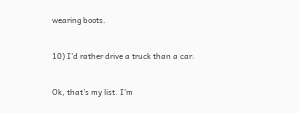wearing boots.

10) I’d rather drive a truck than a car.

Ok, that’s my list. I’m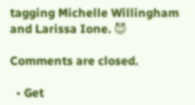tagging Michelle Willingham and Larissa Ione. 😈

Comments are closed.

  • Get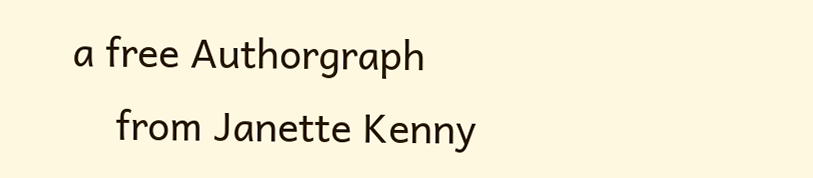a free Authorgraph
    from Janette Kenny